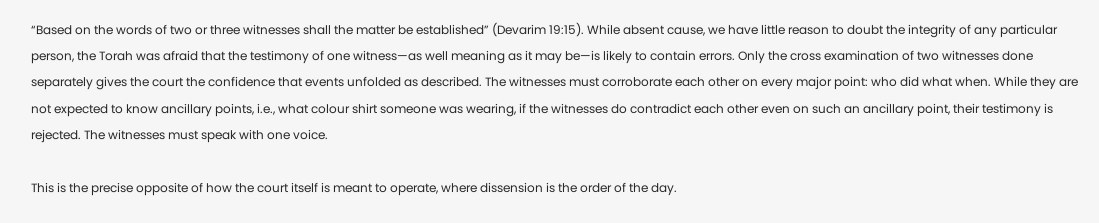“Based on the words of two or three witnesses shall the matter be established” (Devarim 19:15). While absent cause, we have little reason to doubt the integrity of any particular person, the Torah was afraid that the testimony of one witness—as well meaning as it may be—is likely to contain errors. Only the cross examination of two witnesses done separately gives the court the confidence that events unfolded as described. The witnesses must corroborate each other on every major point: who did what when. While they are not expected to know ancillary points, i.e., what colour shirt someone was wearing, if the witnesses do contradict each other even on such an ancillary point, their testimony is rejected. The witnesses must speak with one voice.

This is the precise opposite of how the court itself is meant to operate, where dissension is the order of the day.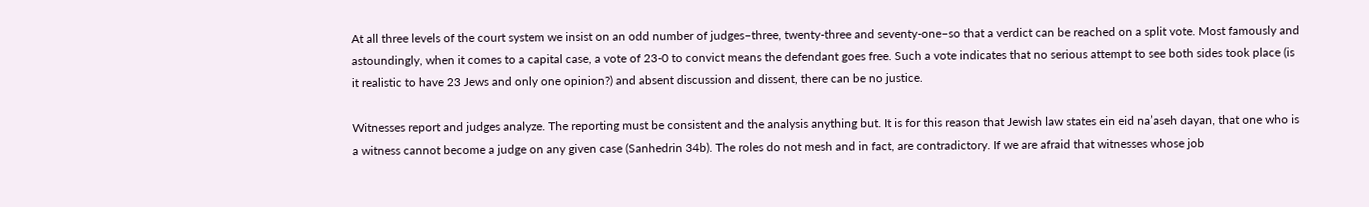At all three levels of the court system we insist on an odd number of judges–three, twenty-three and seventy-one–so that a verdict can be reached on a split vote. Most famously and astoundingly, when it comes to a capital case, a vote of 23-0 to convict means the defendant goes free. Such a vote indicates that no serious attempt to see both sides took place (is it realistic to have 23 Jews and only one opinion?) and absent discussion and dissent, there can be no justice.

Witnesses report and judges analyze. The reporting must be consistent and the analysis anything but. It is for this reason that Jewish law states ein eid na’aseh dayan, that one who is a witness cannot become a judge on any given case (Sanhedrin 34b). The roles do not mesh and in fact, are contradictory. If we are afraid that witnesses whose job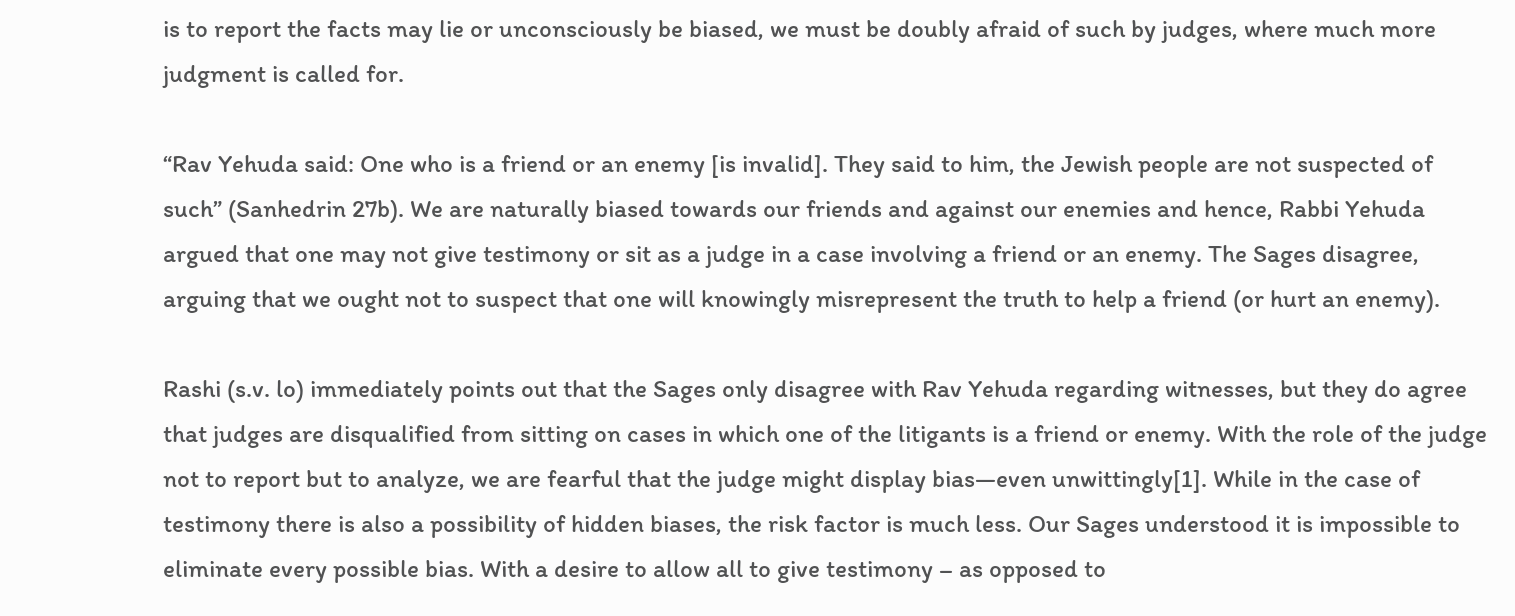is to report the facts may lie or unconsciously be biased, we must be doubly afraid of such by judges, where much more judgment is called for.

“Rav Yehuda said: One who is a friend or an enemy [is invalid]. They said to him, the Jewish people are not suspected of such” (Sanhedrin 27b). We are naturally biased towards our friends and against our enemies and hence, Rabbi Yehuda argued that one may not give testimony or sit as a judge in a case involving a friend or an enemy. The Sages disagree, arguing that we ought not to suspect that one will knowingly misrepresent the truth to help a friend (or hurt an enemy).

Rashi (s.v. lo) immediately points out that the Sages only disagree with Rav Yehuda regarding witnesses, but they do agree that judges are disqualified from sitting on cases in which one of the litigants is a friend or enemy. With the role of the judge not to report but to analyze, we are fearful that the judge might display bias—even unwittingly[1]. While in the case of testimony there is also a possibility of hidden biases, the risk factor is much less. Our Sages understood it is impossible to eliminate every possible bias. With a desire to allow all to give testimony – as opposed to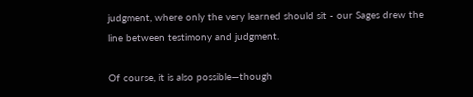judgment, where only the very learned should sit - our Sages drew the line between testimony and judgment.

Of course, it is also possible—though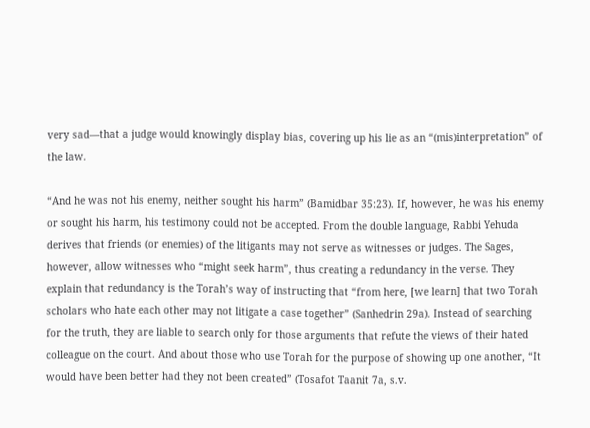very sad—that a judge would knowingly display bias, covering up his lie as an “(mis)interpretation” of the law.

“And he was not his enemy, neither sought his harm” (Bamidbar 35:23). If, however, he was his enemy or sought his harm, his testimony could not be accepted. From the double language, Rabbi Yehuda derives that friends (or enemies) of the litigants may not serve as witnesses or judges. The Sages, however, allow witnesses who “might seek harm”, thus creating a redundancy in the verse. They explain that redundancy is the Torah’s way of instructing that “from here, [we learn] that two Torah scholars who hate each other may not litigate a case together” (Sanhedrin 29a). Instead of searching for the truth, they are liable to search only for those arguments that refute the views of their hated colleague on the court. And about those who use Torah for the purpose of showing up one another, “It would have been better had they not been created” (Tosafot Taanit 7a, s.v.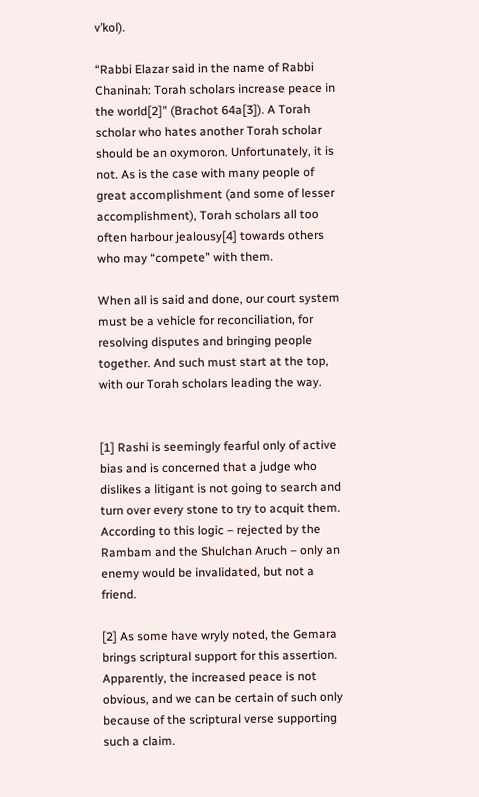v’kol).

“Rabbi Elazar said in the name of Rabbi Chaninah: Torah scholars increase peace in the world[2]” (Brachot 64a[3]). A Torah scholar who hates another Torah scholar should be an oxymoron. Unfortunately, it is not. As is the case with many people of great accomplishment (and some of lesser accomplishment), Torah scholars all too often harbour jealousy[4] towards others who may “compete” with them.

When all is said and done, our court system must be a vehicle for reconciliation, for resolving disputes and bringing people together. And such must start at the top, with our Torah scholars leading the way.


[1] Rashi is seemingly fearful only of active bias and is concerned that a judge who dislikes a litigant is not going to search and turn over every stone to try to acquit them. According to this logic – rejected by the Rambam and the Shulchan Aruch – only an enemy would be invalidated, but not a friend.

[2] As some have wryly noted, the Gemara brings scriptural support for this assertion. Apparently, the increased peace is not obvious, and we can be certain of such only because of the scriptural verse supporting such a claim.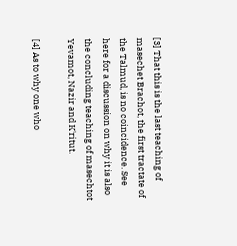[3] That this is the last teaching of masechet Brachot, the first tractate of the Talmud, is no coincidence. See here for a discussion on why it is also the concluding teaching of masechtot Yevamot, Nazir and K'ritut.

[4] As to why one who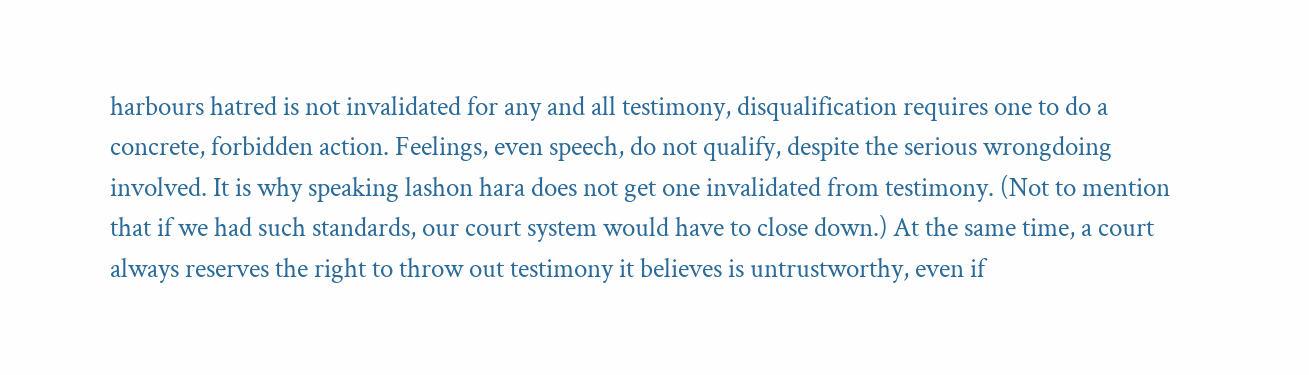harbours hatred is not invalidated for any and all testimony, disqualification requires one to do a concrete, forbidden action. Feelings, even speech, do not qualify, despite the serious wrongdoing involved. It is why speaking lashon hara does not get one invalidated from testimony. (Not to mention that if we had such standards, our court system would have to close down.) At the same time, a court always reserves the right to throw out testimony it believes is untrustworthy, even if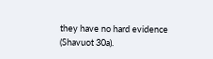they have no hard evidence (Shavuot 30a).